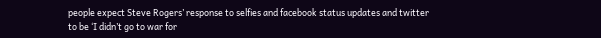people expect Steve Rogers’ response to selfies and facebook status updates and twitter to be ‘I didn’t go to war for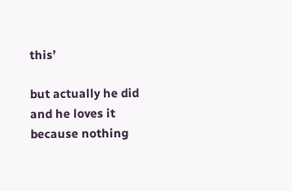this’

but actually he did and he loves it because nothing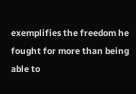exemplifies the freedom he fought for more than being able to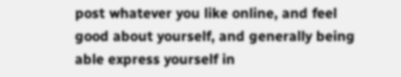post whatever you like online, and feel good about yourself, and generally being able express yourself in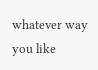whatever way you like